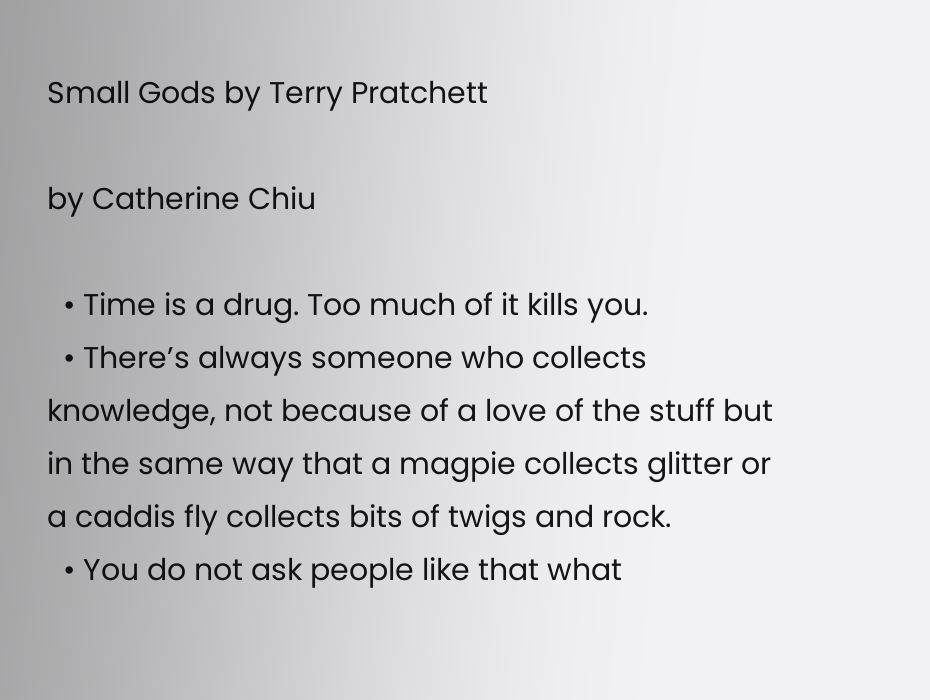Small Gods by Terry Pratchett

by Catherine Chiu

  • Time is a drug. Too much of it kills you.
  • There’s always someone who collects knowledge, not because of a love of the stuff but in the same way that a magpie collects glitter or a caddis fly collects bits of twigs and rock.
  • You do not ask people like that what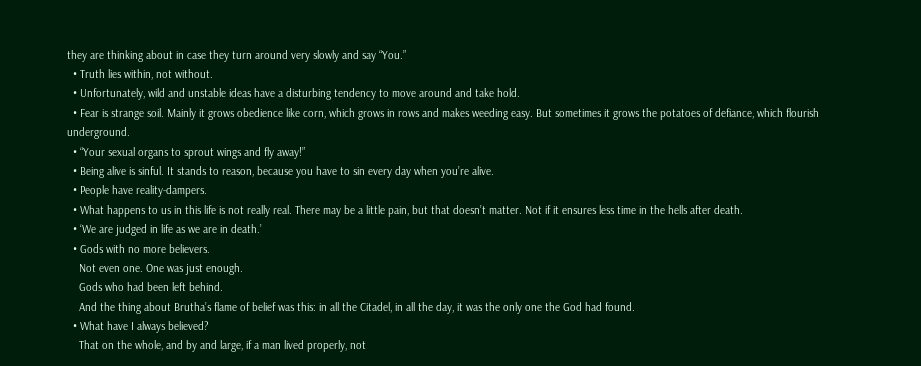they are thinking about in case they turn around very slowly and say “You.”
  • Truth lies within, not without.
  • Unfortunately, wild and unstable ideas have a disturbing tendency to move around and take hold.
  • Fear is strange soil. Mainly it grows obedience like corn, which grows in rows and makes weeding easy. But sometimes it grows the potatoes of defiance, which flourish underground.
  • “Your sexual organs to sprout wings and fly away!”
  • Being alive is sinful. It stands to reason, because you have to sin every day when you’re alive.
  • People have reality-dampers.
  • What happens to us in this life is not really real. There may be a little pain, but that doesn’t matter. Not if it ensures less time in the hells after death.
  • ‘We are judged in life as we are in death.’
  • Gods with no more believers.
    Not even one. One was just enough.
    Gods who had been left behind.
    And the thing about Brutha’s flame of belief was this: in all the Citadel, in all the day, it was the only one the God had found.
  • What have I always believed?
    That on the whole, and by and large, if a man lived properly, not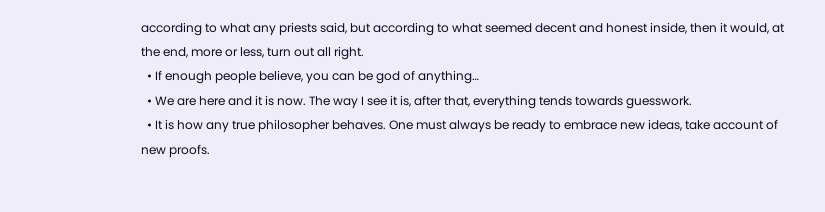according to what any priests said, but according to what seemed decent and honest inside, then it would, at the end, more or less, turn out all right.
  • If enough people believe, you can be god of anything…
  • We are here and it is now. The way I see it is, after that, everything tends towards guesswork.
  • It is how any true philosopher behaves. One must always be ready to embrace new ideas, take account of new proofs.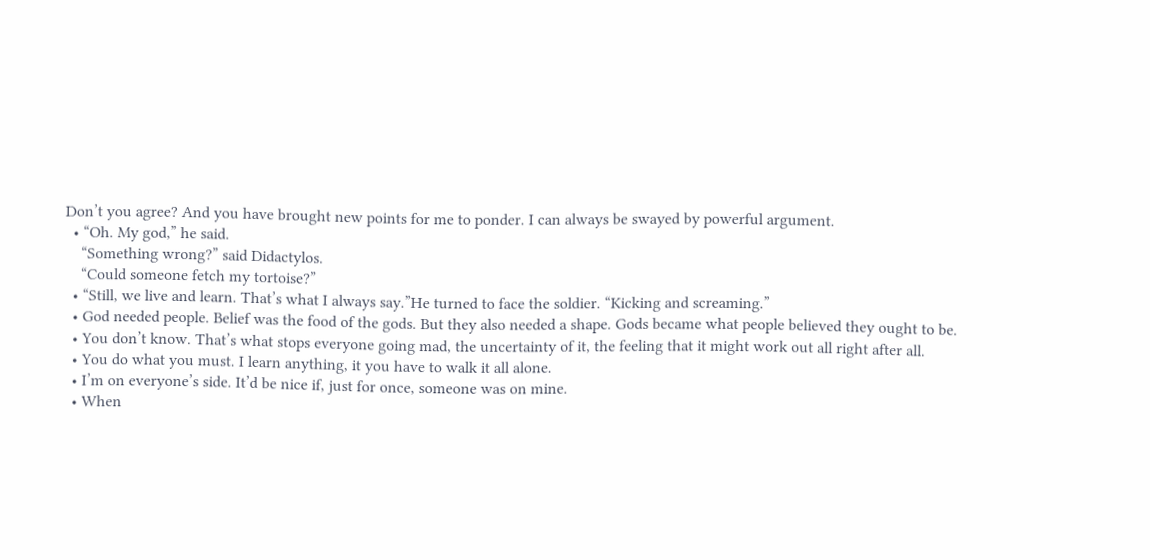Don’t you agree? And you have brought new points for me to ponder. I can always be swayed by powerful argument.
  • “Oh. My god,” he said.
    “Something wrong?” said Didactylos.
    “Could someone fetch my tortoise?”
  • “Still, we live and learn. That’s what I always say.”He turned to face the soldier. “Kicking and screaming.”
  • God needed people. Belief was the food of the gods. But they also needed a shape. Gods became what people believed they ought to be.
  • You don’t know. That’s what stops everyone going mad, the uncertainty of it, the feeling that it might work out all right after all.
  • You do what you must. I learn anything, it you have to walk it all alone.
  • I’m on everyone’s side. It’d be nice if, just for once, someone was on mine.
  • When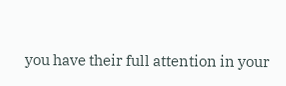you have their full attention in your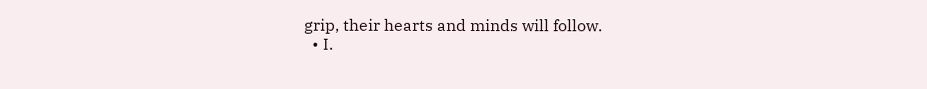grip, their hearts and minds will follow.
  • I.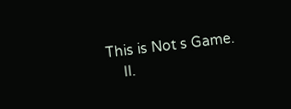This is Not s Game.
    II.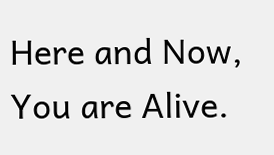Here and Now, You are Alive.